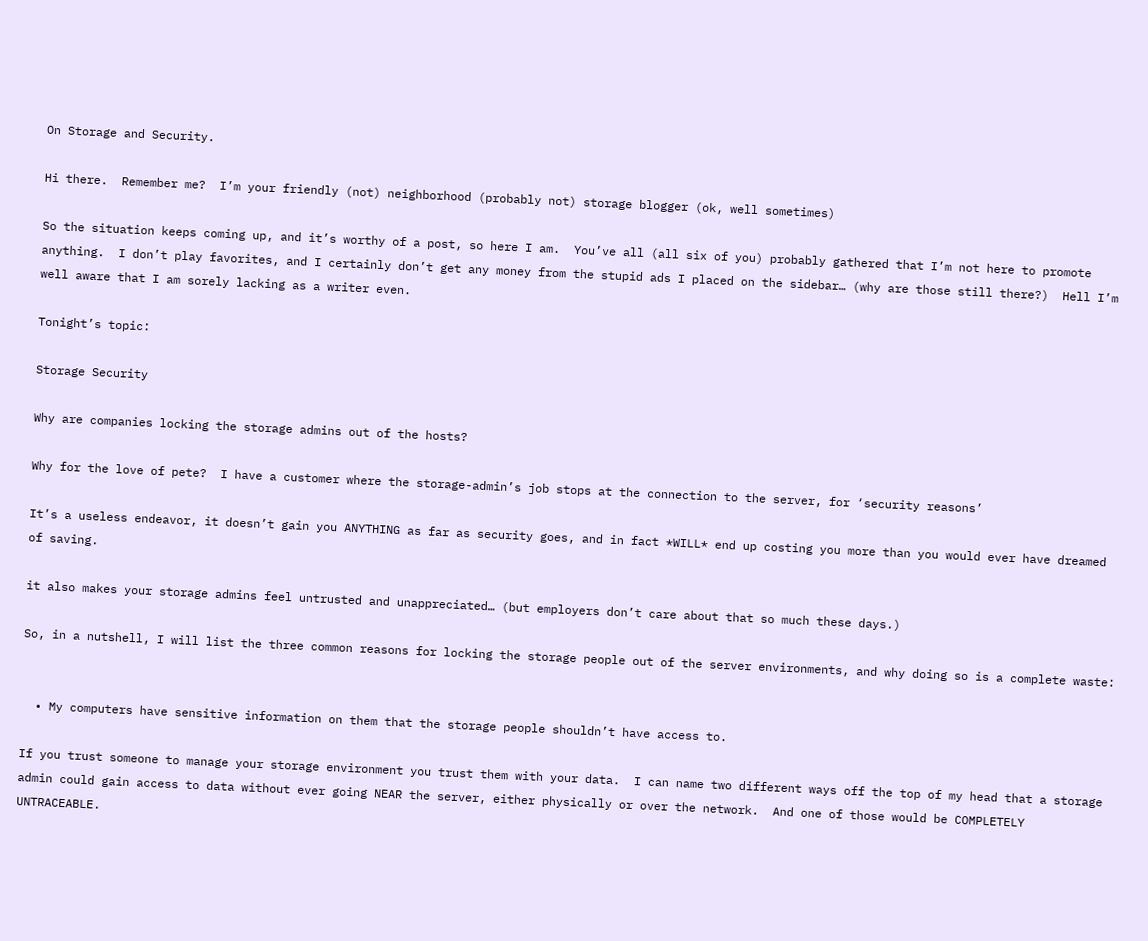On Storage and Security.

Hi there.  Remember me?  I’m your friendly (not) neighborhood (probably not) storage blogger (ok, well sometimes)

So the situation keeps coming up, and it’s worthy of a post, so here I am.  You’ve all (all six of you) probably gathered that I’m not here to promote anything.  I don’t play favorites, and I certainly don’t get any money from the stupid ads I placed on the sidebar… (why are those still there?)  Hell I’m well aware that I am sorely lacking as a writer even.

Tonight’s topic:

Storage Security

Why are companies locking the storage admins out of the hosts?

Why for the love of pete?  I have a customer where the storage-admin’s job stops at the connection to the server, for ‘security reasons’

It’s a useless endeavor, it doesn’t gain you ANYTHING as far as security goes, and in fact *WILL* end up costing you more than you would ever have dreamed of saving.

it also makes your storage admins feel untrusted and unappreciated… (but employers don’t care about that so much these days.)

So, in a nutshell, I will list the three common reasons for locking the storage people out of the server environments, and why doing so is a complete waste:


  • My computers have sensitive information on them that the storage people shouldn’t have access to.

If you trust someone to manage your storage environment you trust them with your data.  I can name two different ways off the top of my head that a storage admin could gain access to data without ever going NEAR the server, either physically or over the network.  And one of those would be COMPLETELY UNTRACEABLE.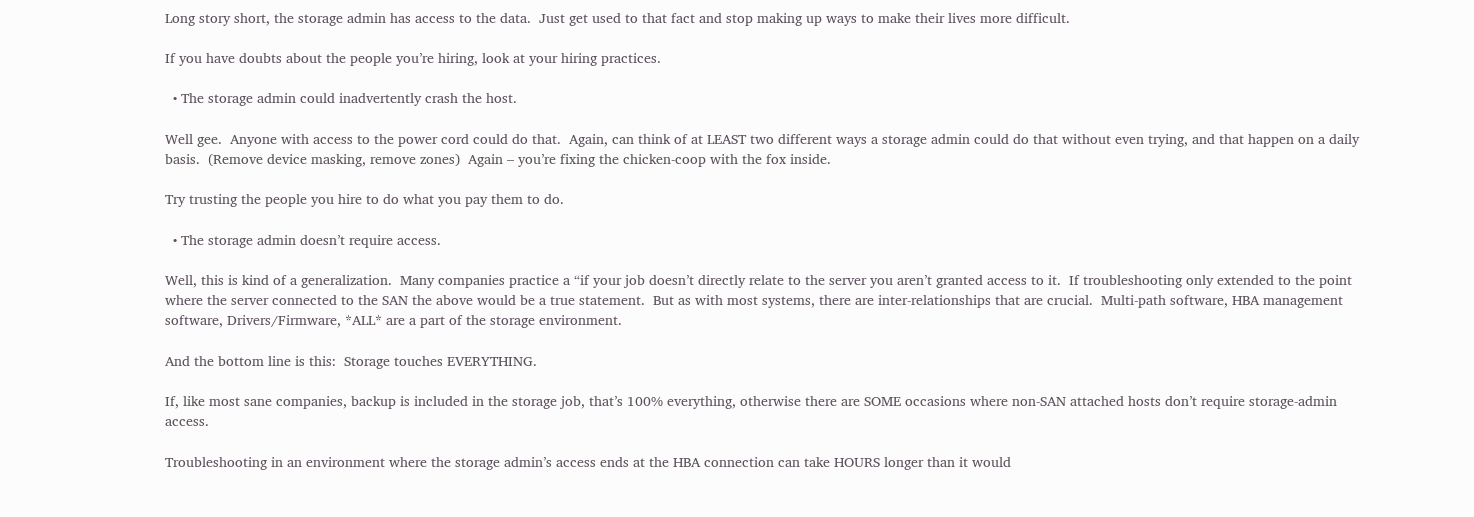Long story short, the storage admin has access to the data.  Just get used to that fact and stop making up ways to make their lives more difficult.

If you have doubts about the people you’re hiring, look at your hiring practices.

  • The storage admin could inadvertently crash the host.

Well gee.  Anyone with access to the power cord could do that.  Again, can think of at LEAST two different ways a storage admin could do that without even trying, and that happen on a daily basis.  (Remove device masking, remove zones)  Again – you’re fixing the chicken-coop with the fox inside.

Try trusting the people you hire to do what you pay them to do.

  • The storage admin doesn’t require access.

Well, this is kind of a generalization.  Many companies practice a “if your job doesn’t directly relate to the server you aren’t granted access to it.  If troubleshooting only extended to the point where the server connected to the SAN the above would be a true statement.  But as with most systems, there are inter-relationships that are crucial.  Multi-path software, HBA management software, Drivers/Firmware, *ALL* are a part of the storage environment.

And the bottom line is this:  Storage touches EVERYTHING.

If, like most sane companies, backup is included in the storage job, that’s 100% everything, otherwise there are SOME occasions where non-SAN attached hosts don’t require storage-admin access.

Troubleshooting in an environment where the storage admin’s access ends at the HBA connection can take HOURS longer than it would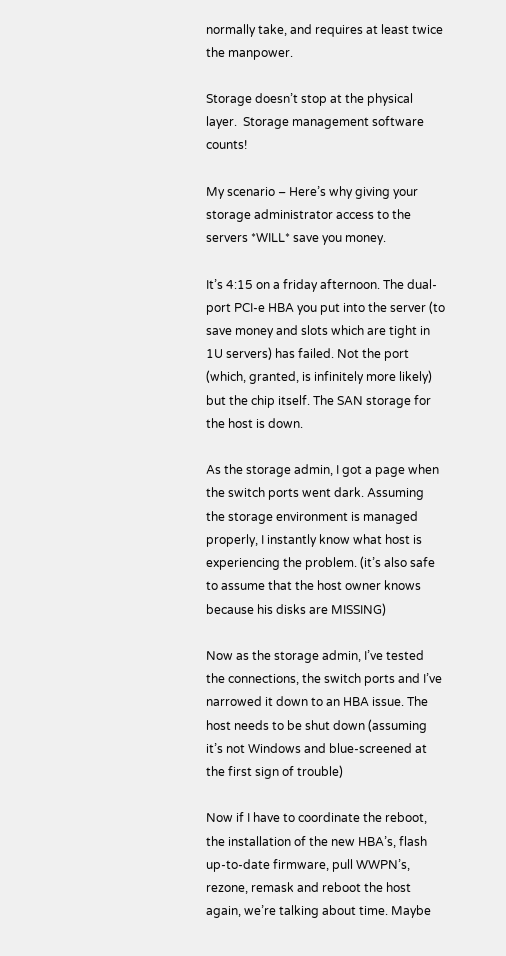normally take, and requires at least twice the manpower.

Storage doesn’t stop at the physical layer.  Storage management software counts!

My scenario – Here’s why giving your storage administrator access to the servers *WILL* save you money.

It’s 4:15 on a friday afternoon. The dual-port PCI-e HBA you put into the server (to save money and slots which are tight in 1U servers) has failed. Not the port (which, granted, is infinitely more likely) but the chip itself. The SAN storage for the host is down.

As the storage admin, I got a page when the switch ports went dark. Assuming the storage environment is managed properly, I instantly know what host is experiencing the problem. (it’s also safe to assume that the host owner knows because his disks are MISSING)

Now as the storage admin, I’ve tested the connections, the switch ports and I’ve narrowed it down to an HBA issue. The host needs to be shut down (assuming it’s not Windows and blue-screened at the first sign of trouble)

Now if I have to coordinate the reboot, the installation of the new HBA’s, flash up-to-date firmware, pull WWPN’s, rezone, remask and reboot the host again, we’re talking about time. Maybe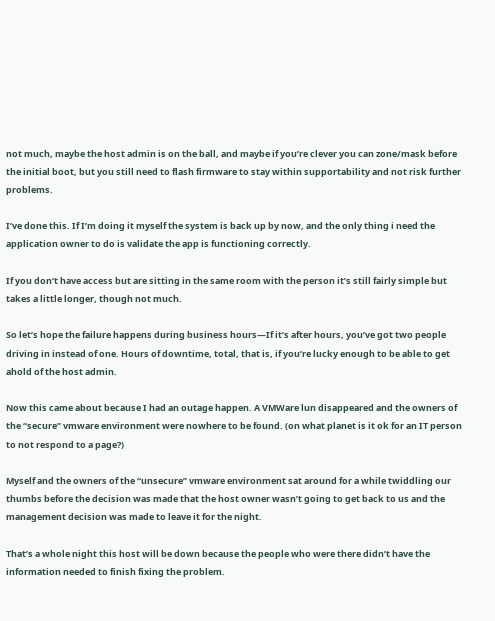not much, maybe the host admin is on the ball, and maybe if you’re clever you can zone/mask before the initial boot, but you still need to flash firmware to stay within supportability and not risk further problems.

I’ve done this. If I’m doing it myself the system is back up by now, and the only thing i need the application owner to do is validate the app is functioning correctly.

If you don’t have access but are sitting in the same room with the person it’s still fairly simple but takes a little longer, though not much.

So let’s hope the failure happens during business hours—If it’s after hours, you’ve got two people driving in instead of one. Hours of downtime, total, that is, if you’re lucky enough to be able to get ahold of the host admin.

Now this came about because I had an outage happen. A VMWare lun disappeared and the owners of the “secure” vmware environment were nowhere to be found. (on what planet is it ok for an IT person to not respond to a page?)

Myself and the owners of the “unsecure” vmware environment sat around for a while twiddling our thumbs before the decision was made that the host owner wasn’t going to get back to us and the management decision was made to leave it for the night.

That’s a whole night this host will be down because the people who were there didn’t have the information needed to finish fixing the problem.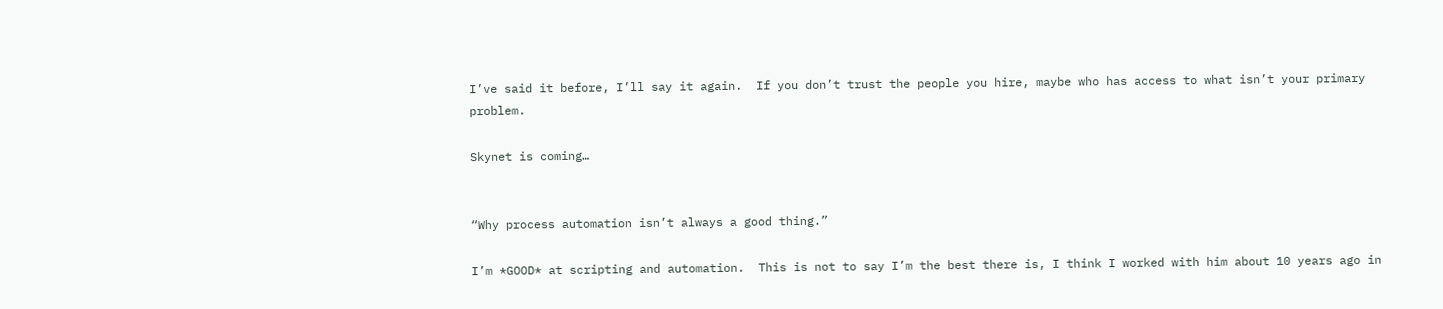I’ve said it before, I’ll say it again.  If you don’t trust the people you hire, maybe who has access to what isn’t your primary problem.

Skynet is coming…


“Why process automation isn’t always a good thing.”

I’m *GOOD* at scripting and automation.  This is not to say I’m the best there is, I think I worked with him about 10 years ago in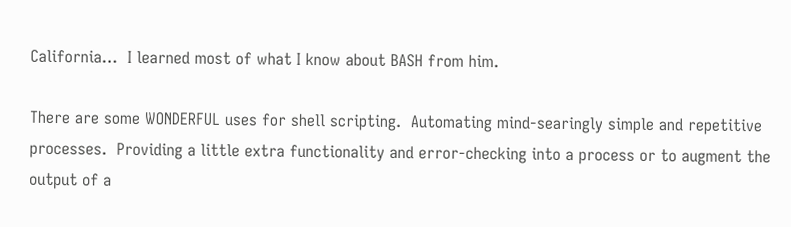California…  I learned most of what I know about BASH from him.

There are some WONDERFUL uses for shell scripting.  Automating mind-searingly simple and repetitive processes.  Providing a little extra functionality and error-checking into a process or to augment the output of a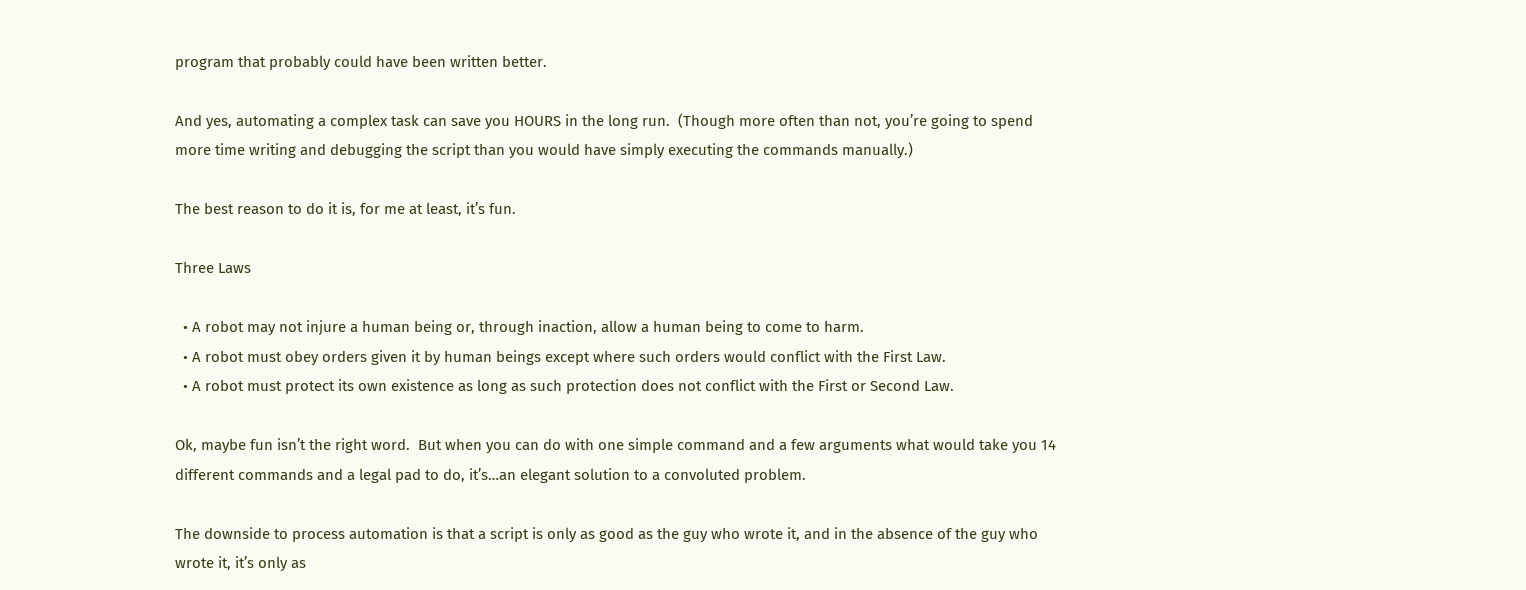program that probably could have been written better.

And yes, automating a complex task can save you HOURS in the long run.  (Though more often than not, you’re going to spend more time writing and debugging the script than you would have simply executing the commands manually.)

The best reason to do it is, for me at least, it’s fun.

Three Laws

  • A robot may not injure a human being or, through inaction, allow a human being to come to harm.
  • A robot must obey orders given it by human beings except where such orders would conflict with the First Law.
  • A robot must protect its own existence as long as such protection does not conflict with the First or Second Law.

Ok, maybe fun isn’t the right word.  But when you can do with one simple command and a few arguments what would take you 14 different commands and a legal pad to do, it’s…an elegant solution to a convoluted problem.

The downside to process automation is that a script is only as good as the guy who wrote it, and in the absence of the guy who wrote it, it’s only as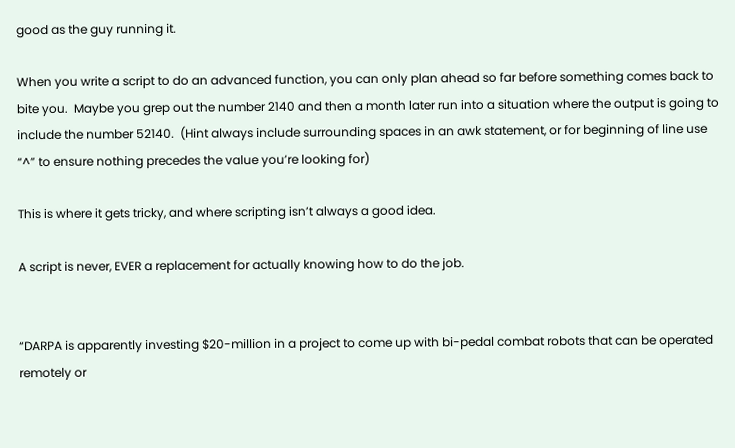good as the guy running it.

When you write a script to do an advanced function, you can only plan ahead so far before something comes back to bite you.  Maybe you grep out the number 2140 and then a month later run into a situation where the output is going to include the number 52140.  (Hint always include surrounding spaces in an awk statement, or for beginning of line use “^” to ensure nothing precedes the value you’re looking for)

This is where it gets tricky, and where scripting isn’t always a good idea.

A script is never, EVER a replacement for actually knowing how to do the job.


“DARPA is apparently investing $20-million in a project to come up with bi-pedal combat robots that can be operated remotely or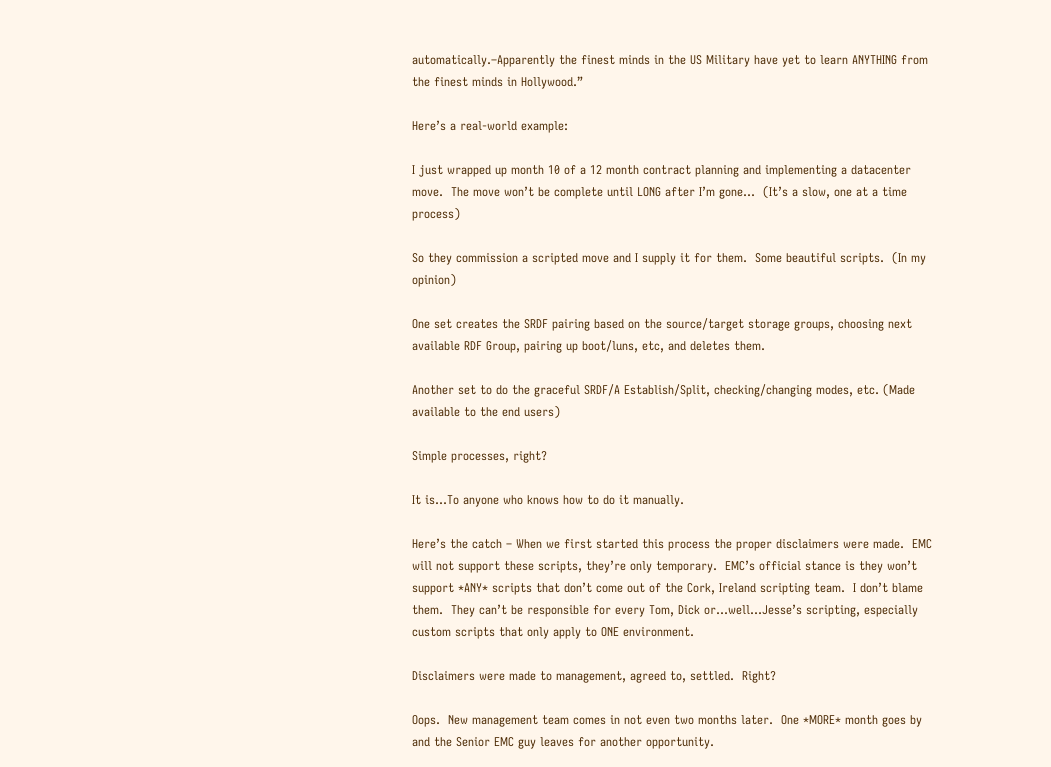automatically.–Apparently the finest minds in the US Military have yet to learn ANYTHING from the finest minds in Hollywood.”

Here’s a real-world example:

I just wrapped up month 10 of a 12 month contract planning and implementing a datacenter move.  The move won’t be complete until LONG after I’m gone…  (It’s a slow, one at a time process)

So they commission a scripted move and I supply it for them.  Some beautiful scripts.  (In my opinion)

One set creates the SRDF pairing based on the source/target storage groups, choosing next available RDF Group, pairing up boot/luns, etc, and deletes them.

Another set to do the graceful SRDF/A Establish/Split, checking/changing modes, etc. (Made available to the end users)

Simple processes, right?

It is…To anyone who knows how to do it manually.

Here’s the catch – When we first started this process the proper disclaimers were made.  EMC will not support these scripts, they’re only temporary.  EMC’s official stance is they won’t support *ANY* scripts that don’t come out of the Cork, Ireland scripting team.  I don’t blame them.  They can’t be responsible for every Tom, Dick or…well…Jesse’s scripting, especially custom scripts that only apply to ONE environment.

Disclaimers were made to management, agreed to, settled.  Right?

Oops.  New management team comes in not even two months later.  One *MORE* month goes by and the Senior EMC guy leaves for another opportunity.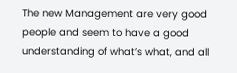The new Management are very good people and seem to have a good understanding of what’s what, and all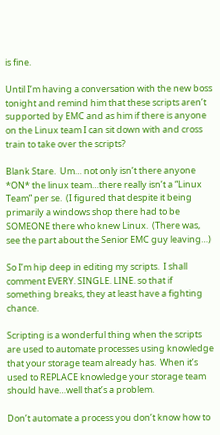is fine.

Until I’m having a conversation with the new boss tonight and remind him that these scripts aren’t supported by EMC and as him if there is anyone on the Linux team I can sit down with and cross train to take over the scripts?

Blank Stare.  Um… not only isn’t there anyone *ON* the linux team…there really isn’t a “Linux Team” per se.  (I figured that despite it being primarily a windows shop there had to be SOMEONE there who knew Linux.  (There was, see the part about the Senior EMC guy leaving…)

So I’m hip deep in editing my scripts.  I shall comment EVERY. SINGLE. LINE. so that if something breaks, they at least have a fighting chance.

Scripting is a wonderful thing when the scripts are used to automate processes using knowledge that your storage team already has.  When it’s used to REPLACE knowledge your storage team should have…well that’s a problem.

Don’t automate a process you don’t know how to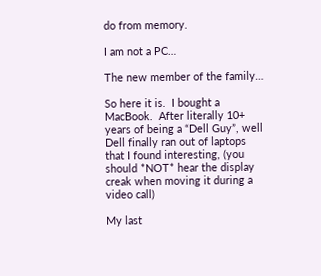do from memory.

I am not a PC…

The new member of the family…

So here it is.  I bought a MacBook.  After literally 10+ years of being a “Dell Guy”, well Dell finally ran out of laptops that I found interesting, (you should *NOT* hear the display creak when moving it during a video call)

My last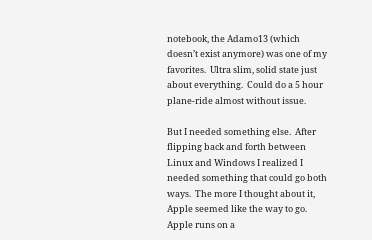notebook, the Adamo13 (which doesn’t exist anymore) was one of my favorites.  Ultra slim, solid state just about everything.  Could do a 5 hour plane-ride almost without issue.

But I needed something else.  After flipping back and forth between Linux and Windows I realized I needed something that could go both ways.  The more I thought about it, Apple seemed like the way to go.  Apple runs on a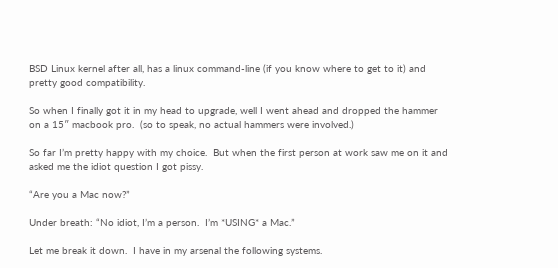BSD Linux kernel after all, has a linux command-line (if you know where to get to it) and pretty good compatibility.

So when I finally got it in my head to upgrade, well I went ahead and dropped the hammer on a 15″ macbook pro.  (so to speak, no actual hammers were involved.)

So far I’m pretty happy with my choice.  But when the first person at work saw me on it and asked me the idiot question I got pissy.

“Are you a Mac now?”

Under breath: “No idiot, I’m a person.  I’m *USING* a Mac.”

Let me break it down.  I have in my arsenal the following systems.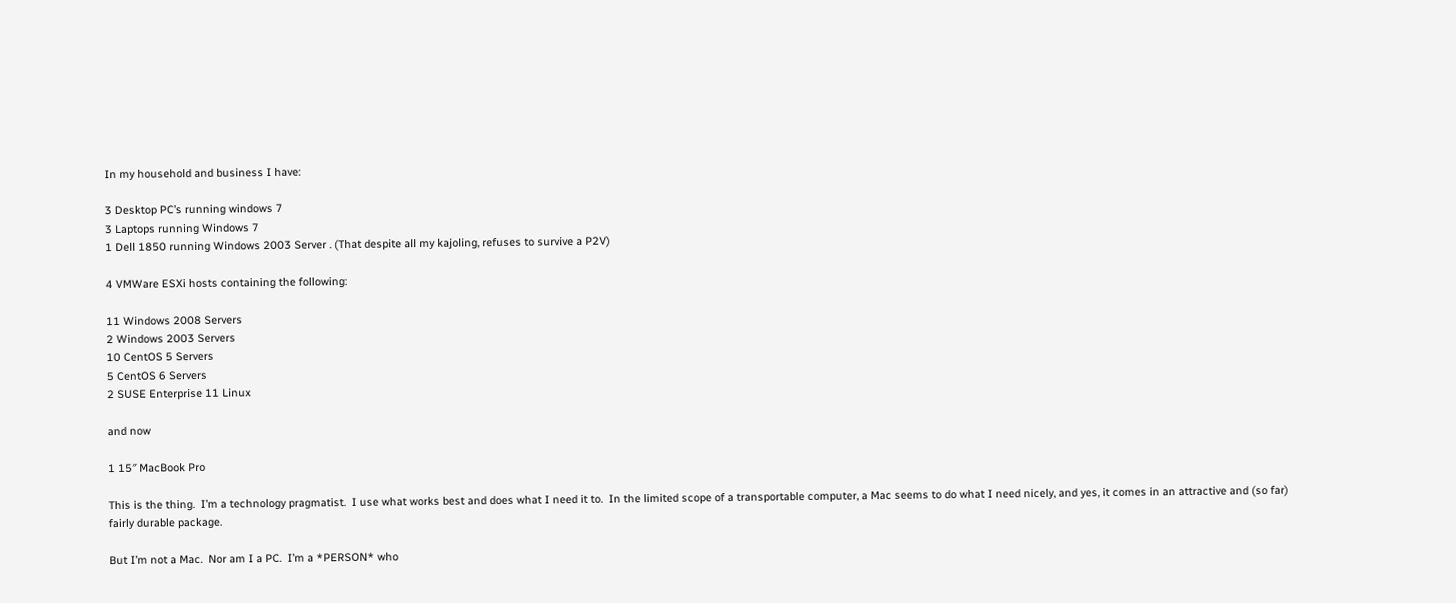In my household and business I have:

3 Desktop PC’s running windows 7
3 Laptops running Windows 7
1 Dell 1850 running Windows 2003 Server . (That despite all my kajoling, refuses to survive a P2V)

4 VMWare ESXi hosts containing the following:

11 Windows 2008 Servers
2 Windows 2003 Servers
10 CentOS 5 Servers
5 CentOS 6 Servers
2 SUSE Enterprise 11 Linux

and now

1 15″ MacBook Pro

This is the thing.  I’m a technology pragmatist.  I use what works best and does what I need it to.  In the limited scope of a transportable computer, a Mac seems to do what I need nicely, and yes, it comes in an attractive and (so far) fairly durable package.

But I’m not a Mac.  Nor am I a PC.  I’m a *PERSON* who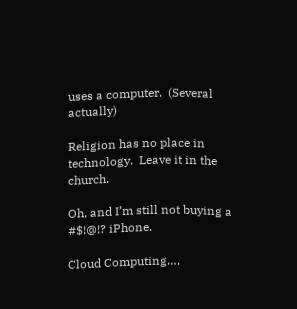uses a computer.  (Several actually)

Religion has no place in technology.  Leave it in the church.

Oh, and I’m still not buying a #$!@!? iPhone.

Cloud Computing….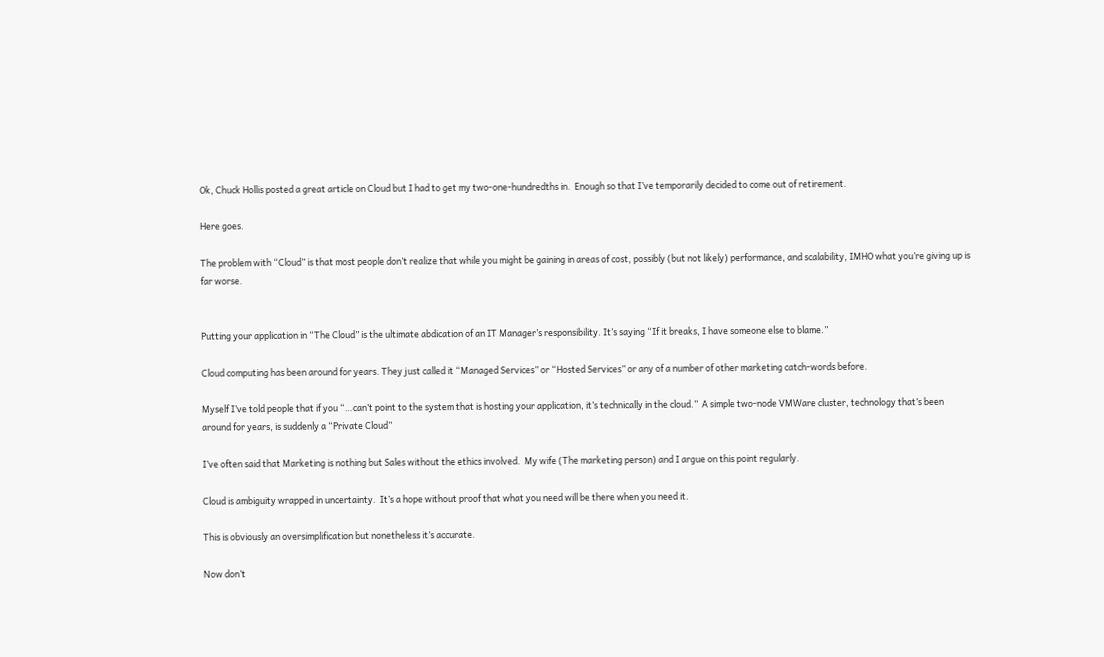Ok, Chuck Hollis posted a great article on Cloud but I had to get my two-one-hundredths in.  Enough so that I’ve temporarily decided to come out of retirement.

Here goes.

The problem with “Cloud” is that most people don’t realize that while you might be gaining in areas of cost, possibly (but not likely) performance, and scalability, IMHO what you’re giving up is far worse.


Putting your application in “The Cloud” is the ultimate abdication of an IT Manager’s responsibility. It’s saying “If it breaks, I have someone else to blame.”

Cloud computing has been around for years. They just called it “Managed Services” or “Hosted Services” or any of a number of other marketing catch-words before.

Myself I’ve told people that if you “…can’t point to the system that is hosting your application, it’s technically in the cloud.”  A simple two-node VMWare cluster, technology that’s been around for years, is suddenly a “Private Cloud”

I’ve often said that Marketing is nothing but Sales without the ethics involved.  My wife (The marketing person) and I argue on this point regularly.

Cloud is ambiguity wrapped in uncertainty.  It’s a hope without proof that what you need will be there when you need it.

This is obviously an oversimplification but nonetheless it’s accurate.

Now don’t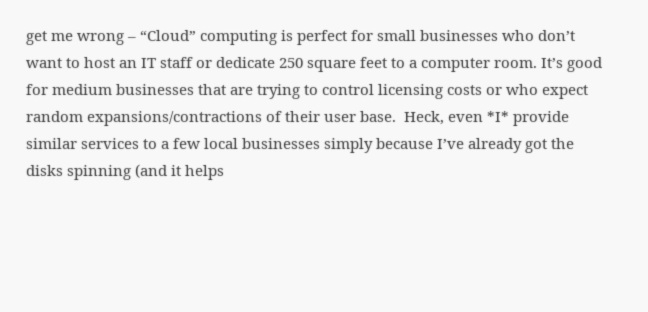get me wrong – “Cloud” computing is perfect for small businesses who don’t want to host an IT staff or dedicate 250 square feet to a computer room. It’s good for medium businesses that are trying to control licensing costs or who expect random expansions/contractions of their user base.  Heck, even *I* provide similar services to a few local businesses simply because I’ve already got the disks spinning (and it helps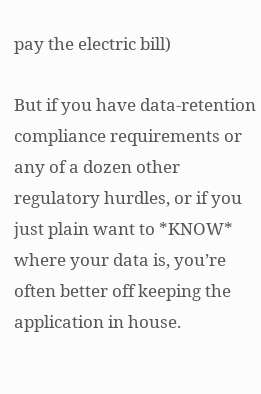pay the electric bill)

But if you have data-retention compliance requirements or any of a dozen other regulatory hurdles, or if you just plain want to *KNOW* where your data is, you’re often better off keeping the application in house.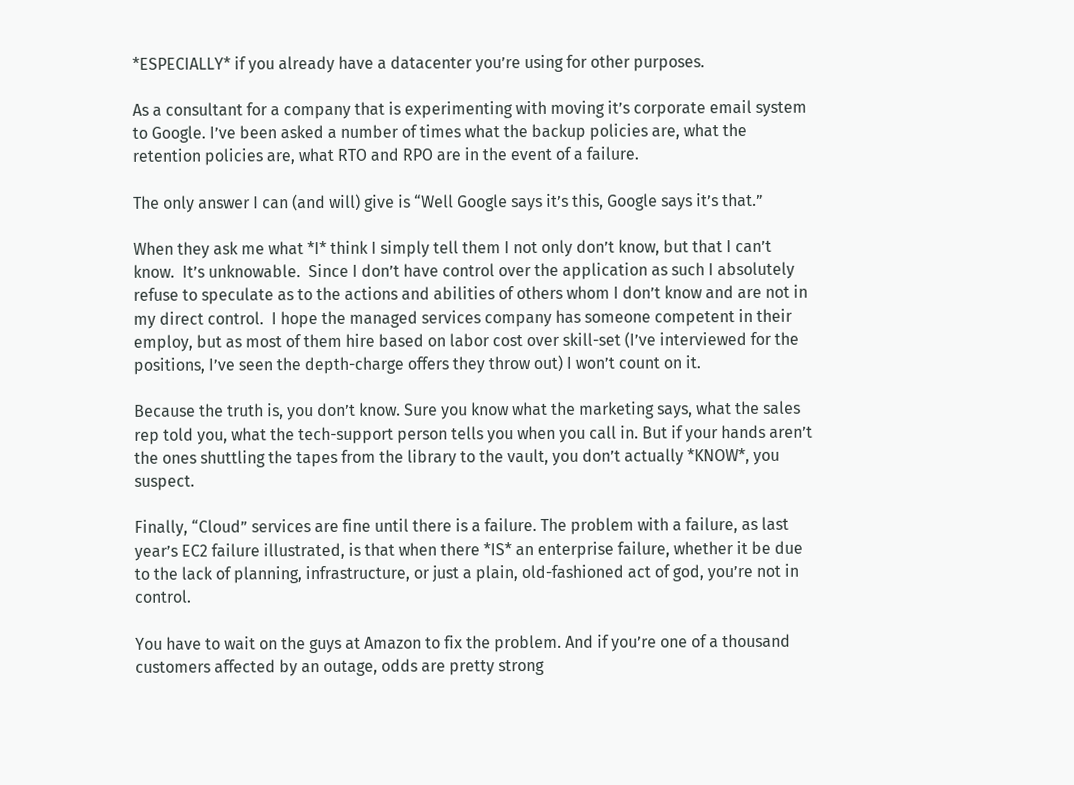*ESPECIALLY* if you already have a datacenter you’re using for other purposes.

As a consultant for a company that is experimenting with moving it’s corporate email system to Google. I’ve been asked a number of times what the backup policies are, what the retention policies are, what RTO and RPO are in the event of a failure.

The only answer I can (and will) give is “Well Google says it’s this, Google says it’s that.”

When they ask me what *I* think I simply tell them I not only don’t know, but that I can’t know.  It’s unknowable.  Since I don’t have control over the application as such I absolutely refuse to speculate as to the actions and abilities of others whom I don’t know and are not in my direct control.  I hope the managed services company has someone competent in their employ, but as most of them hire based on labor cost over skill-set (I’ve interviewed for the positions, I’ve seen the depth-charge offers they throw out) I won’t count on it.

Because the truth is, you don’t know. Sure you know what the marketing says, what the sales rep told you, what the tech-support person tells you when you call in. But if your hands aren’t the ones shuttling the tapes from the library to the vault, you don’t actually *KNOW*, you suspect.

Finally, “Cloud” services are fine until there is a failure. The problem with a failure, as last year’s EC2 failure illustrated, is that when there *IS* an enterprise failure, whether it be due to the lack of planning, infrastructure, or just a plain, old-fashioned act of god, you’re not in control.

You have to wait on the guys at Amazon to fix the problem. And if you’re one of a thousand customers affected by an outage, odds are pretty strong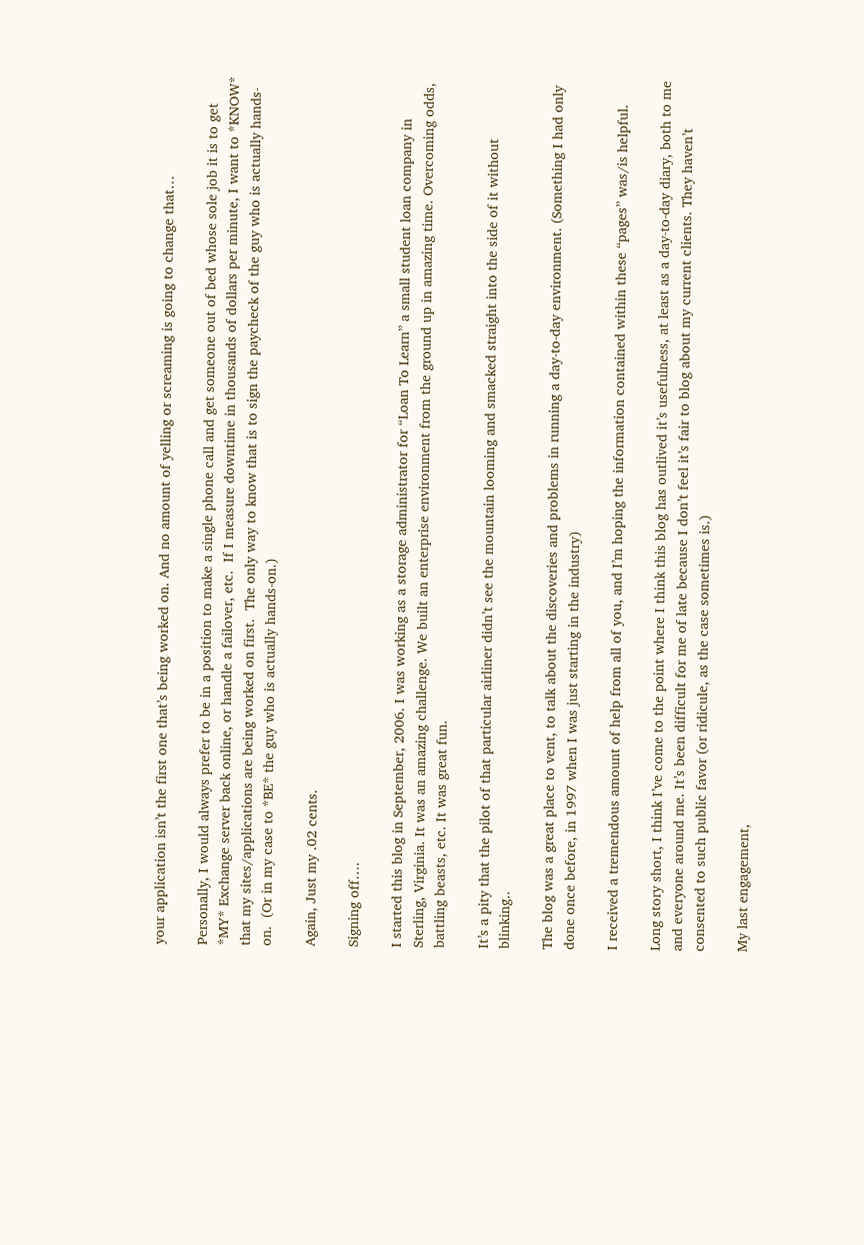your application isn’t the first one that’s being worked on. And no amount of yelling or screaming is going to change that…

Personally, I would always prefer to be in a position to make a single phone call and get someone out of bed whose sole job it is to get *MY* Exchange server back online, or handle a failover, etc.  If I measure downtime in thousands of dollars per minute, I want to *KNOW* that my sites/applications are being worked on first.  The only way to know that is to sign the paycheck of the guy who is actually hands-on.  (Or in my case to *BE* the guy who is actually hands-on.)

Again, Just my .02 cents.

Signing off….

I started this blog in September, 2006. I was working as a storage administrator for “Loan To Learn” a small student loan company in Sterling, Virginia. It was an amazing challenge. We built an enterprise environment from the ground up in amazing time. Overcoming odds, battling beasts, etc. It was great fun.

It’s a pity that the pilot of that particular airliner didn’t see the mountain looming and smacked straight into the side of it without blinking..

The blog was a great place to vent, to talk about the discoveries and problems in running a day-to-day environment. (Something I had only done once before, in 1997 when I was just starting in the industry)

I received a tremendous amount of help from all of you, and I’m hoping the information contained within these “pages” was/is helpful.

Long story short, I think I’ve come to the point where I think this blog has outlived it’s usefulness, at least as a day-to-day diary, both to me and everyone around me. It’s been difficult for me of late because I don’t feel it’s fair to blog about my current clients. They haven’t consented to such public favor (or ridicule, as the case sometimes is.)

My last engagement,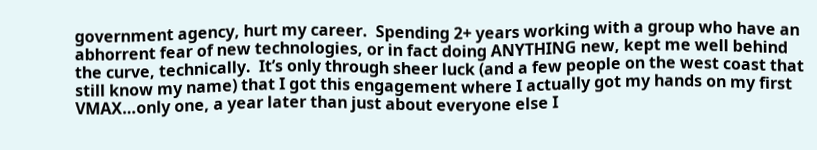government agency, hurt my career.  Spending 2+ years working with a group who have an abhorrent fear of new technologies, or in fact doing ANYTHING new, kept me well behind the curve, technically.  It’s only through sheer luck (and a few people on the west coast that still know my name) that I got this engagement where I actually got my hands on my first VMAX…only one, a year later than just about everyone else I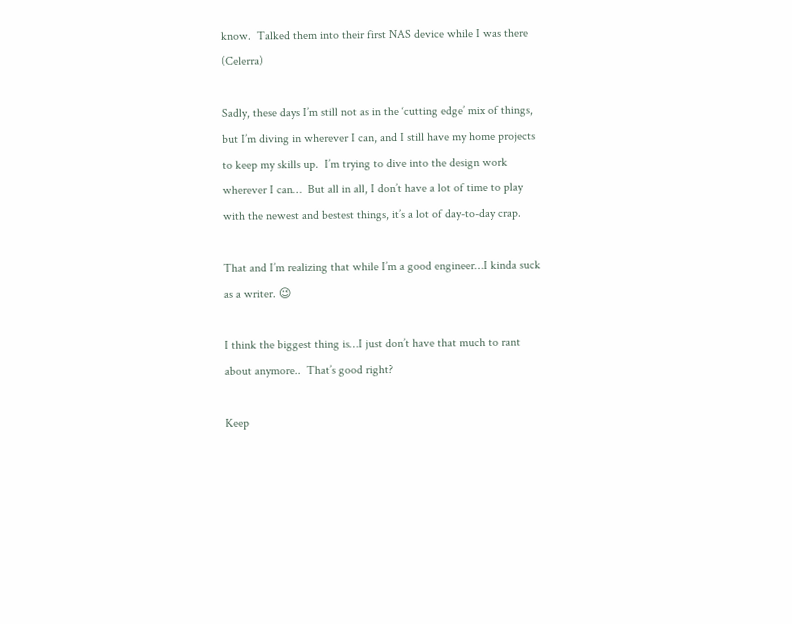know.  Talked them into their first NAS device while I was there (Celerra)

Sadly, these days I’m still not as in the ‘cutting edge’ mix of things, but I’m diving in wherever I can, and I still have my home projects to keep my skills up.  I’m trying to dive into the design work wherever I can…  But all in all, I don’t have a lot of time to play with the newest and bestest things, it’s a lot of day-to-day crap.

That and I’m realizing that while I’m a good engineer…I kinda suck as a writer. 😉

I think the biggest thing is…I just don’t have that much to rant about anymore..  That’s good right?

Keep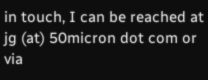in touch, I can be reached at jg (at) 50micron dot com or via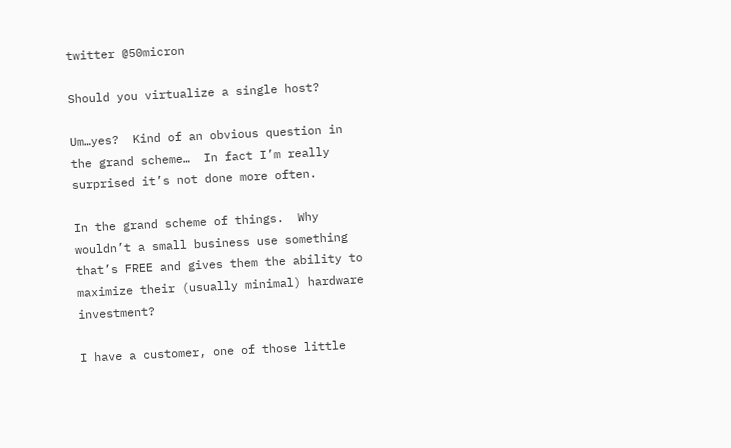twitter @50micron

Should you virtualize a single host?

Um…yes?  Kind of an obvious question in the grand scheme…  In fact I’m really surprised it’s not done more often.

In the grand scheme of things.  Why wouldn’t a small business use something that’s FREE and gives them the ability to maximize their (usually minimal) hardware investment?

I have a customer, one of those little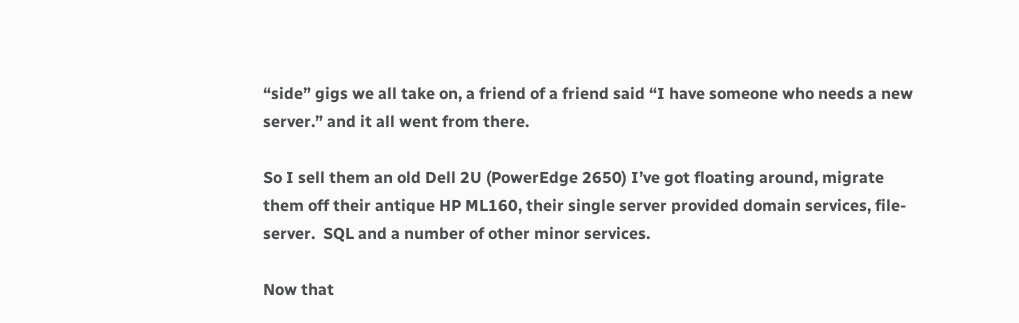“side” gigs we all take on, a friend of a friend said “I have someone who needs a new server.” and it all went from there.

So I sell them an old Dell 2U (PowerEdge 2650) I’ve got floating around, migrate them off their antique HP ML160, their single server provided domain services, file-server.  SQL and a number of other minor services.

Now that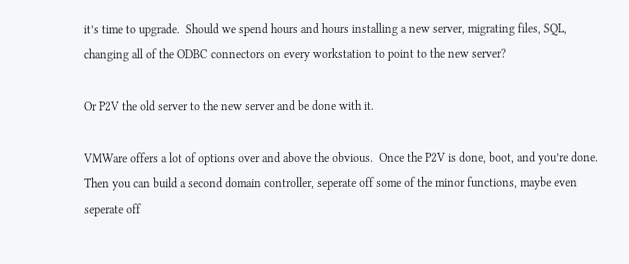it’s time to upgrade.  Should we spend hours and hours installing a new server, migrating files, SQL, changing all of the ODBC connectors on every workstation to point to the new server?

Or P2V the old server to the new server and be done with it.

VMWare offers a lot of options over and above the obvious.  Once the P2V is done, boot, and you’re done.  Then you can build a second domain controller, seperate off some of the minor functions, maybe even seperate off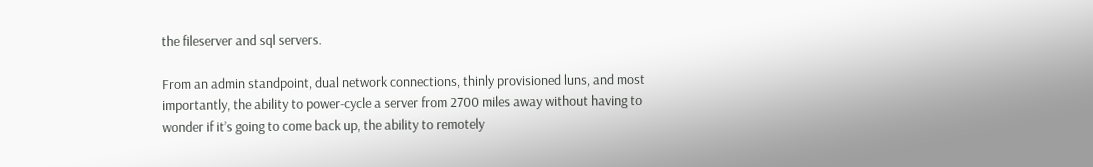the fileserver and sql servers.

From an admin standpoint, dual network connections, thinly provisioned luns, and most importantly, the ability to power-cycle a server from 2700 miles away without having to wonder if it’s going to come back up, the ability to remotely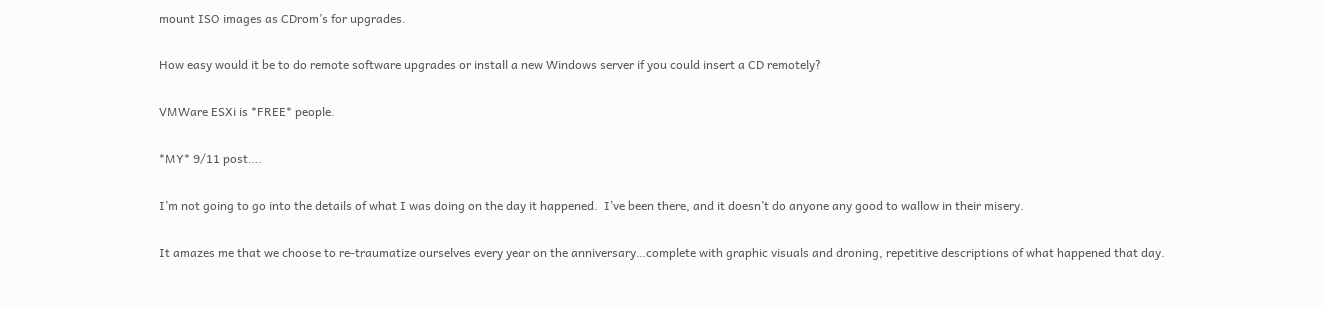mount ISO images as CDrom’s for upgrades.

How easy would it be to do remote software upgrades or install a new Windows server if you could insert a CD remotely?

VMWare ESXi is *FREE* people.

*MY* 9/11 post….

I’m not going to go into the details of what I was doing on the day it happened.  I’ve been there, and it doesn’t do anyone any good to wallow in their misery.

It amazes me that we choose to re-traumatize ourselves every year on the anniversary…complete with graphic visuals and droning, repetitive descriptions of what happened that day.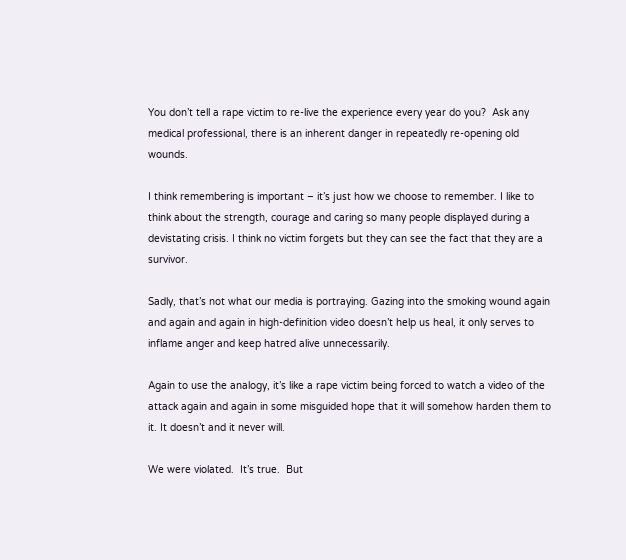You don’t tell a rape victim to re-live the experience every year do you?  Ask any medical professional, there is an inherent danger in repeatedly re-opening old wounds.

I think remembering is important – it’s just how we choose to remember. I like to think about the strength, courage and caring so many people displayed during a devistating crisis. I think no victim forgets but they can see the fact that they are a survivor.

Sadly, that’s not what our media is portraying. Gazing into the smoking wound again and again and again in high-definition video doesn’t help us heal, it only serves to inflame anger and keep hatred alive unnecessarily.

Again to use the analogy, it’s like a rape victim being forced to watch a video of the attack again and again in some misguided hope that it will somehow harden them to it. It doesn’t and it never will.

We were violated.  It’s true.  But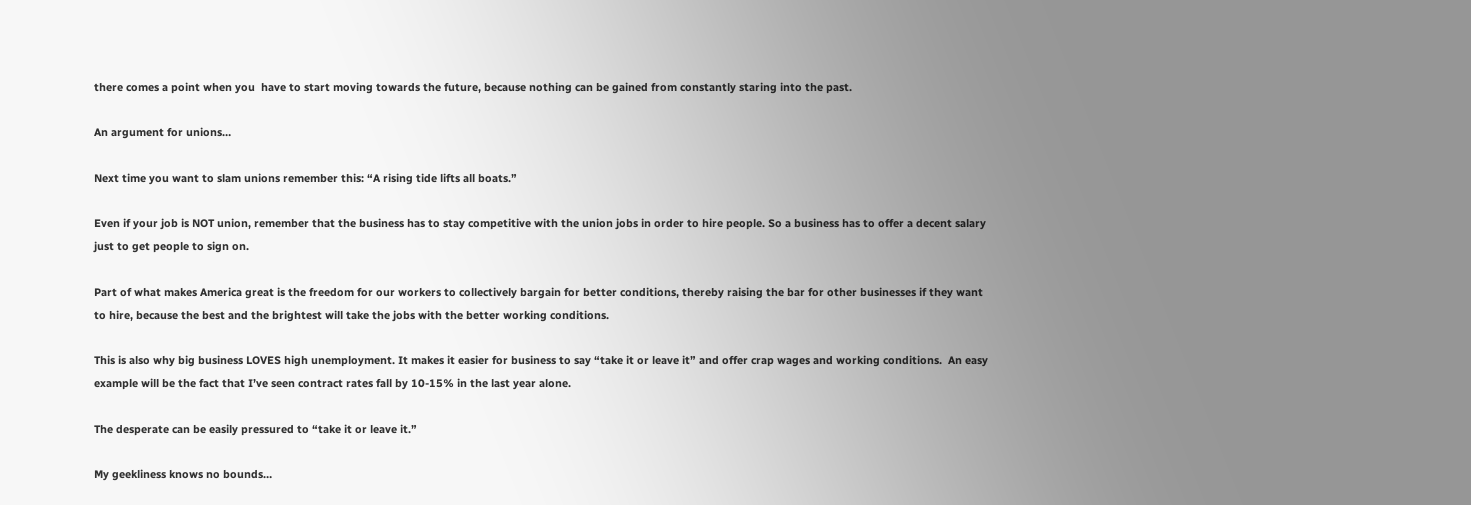there comes a point when you  have to start moving towards the future, because nothing can be gained from constantly staring into the past.

An argument for unions…

Next time you want to slam unions remember this: “A rising tide lifts all boats.”

Even if your job is NOT union, remember that the business has to stay competitive with the union jobs in order to hire people. So a business has to offer a decent salary just to get people to sign on.

Part of what makes America great is the freedom for our workers to collectively bargain for better conditions, thereby raising the bar for other businesses if they want to hire, because the best and the brightest will take the jobs with the better working conditions.

This is also why big business LOVES high unemployment. It makes it easier for business to say “take it or leave it” and offer crap wages and working conditions.  An easy example will be the fact that I’ve seen contract rates fall by 10-15% in the last year alone.

The desperate can be easily pressured to “take it or leave it.”

My geekliness knows no bounds…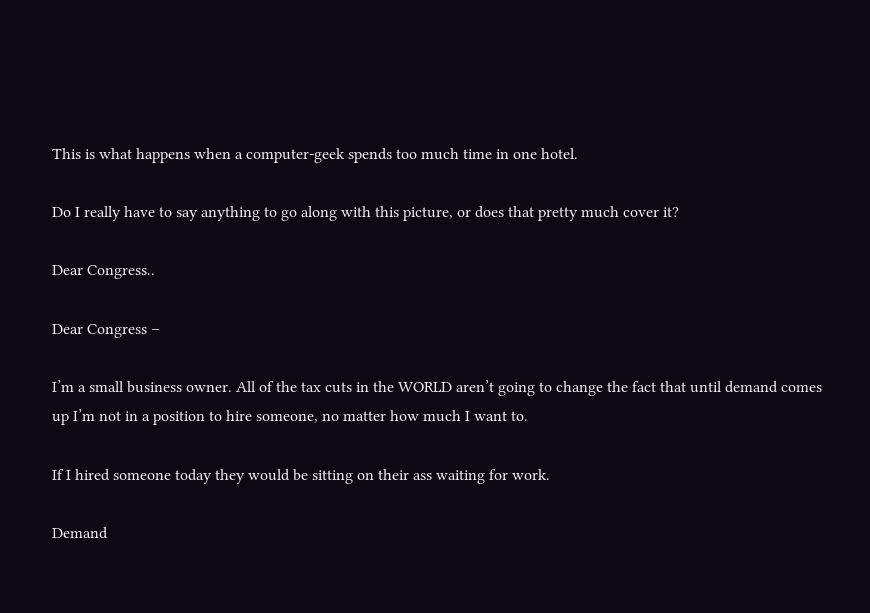This is what happens when a computer-geek spends too much time in one hotel.

Do I really have to say anything to go along with this picture, or does that pretty much cover it?

Dear Congress..

Dear Congress –

I’m a small business owner. All of the tax cuts in the WORLD aren’t going to change the fact that until demand comes up I’m not in a position to hire someone, no matter how much I want to.

If I hired someone today they would be sitting on their ass waiting for work.

Demand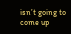isn’t going to come up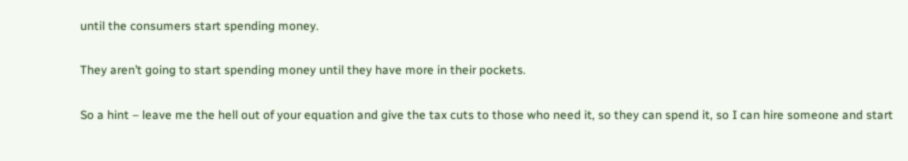until the consumers start spending money.

They aren’t going to start spending money until they have more in their pockets.

So a hint – leave me the hell out of your equation and give the tax cuts to those who need it, so they can spend it, so I can hire someone and start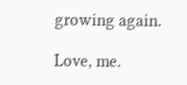growing again.

Love, me.